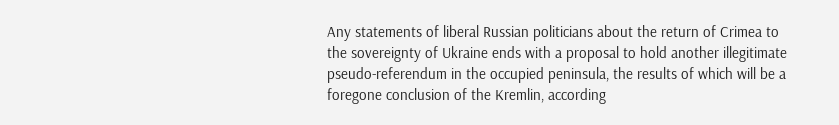Any statements of liberal Russian politicians about the return of Crimea to the sovereignty of Ukraine ends with a proposal to hold another illegitimate pseudo-referendum in the occupied peninsula, the results of which will be a foregone conclusion of the Kremlin, according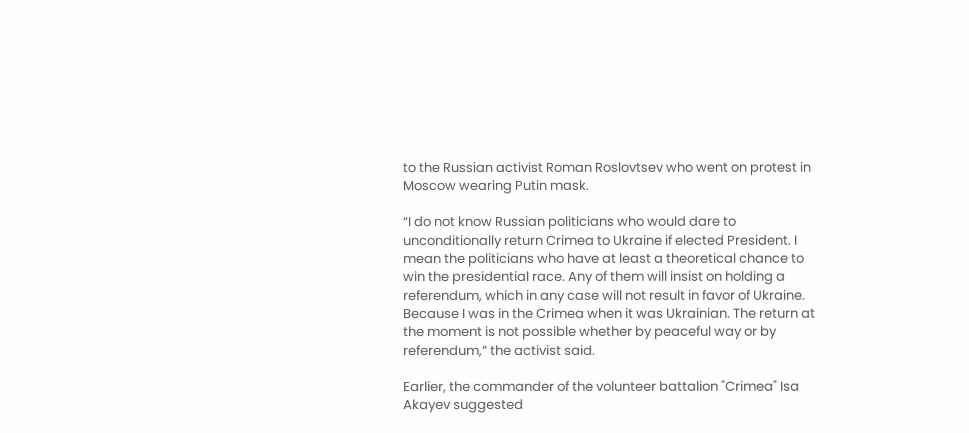to the Russian activist Roman Roslovtsev who went on protest in Moscow wearing Putin mask.

“I do not know Russian politicians who would dare to unconditionally return Crimea to Ukraine if elected President. I mean the politicians who have at least a theoretical chance to win the presidential race. Any of them will insist on holding a referendum, which in any case will not result in favor of Ukraine. Because I was in the Crimea when it was Ukrainian. The return at the moment is not possible whether by peaceful way or by referendum,” the activist said.

Earlier, the commander of the volunteer battalion "Crimea" Isa Akayev suggested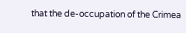that the de-occupation of the Crimea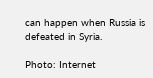can happen when Russia is defeated in Syria.

Photo: Internet